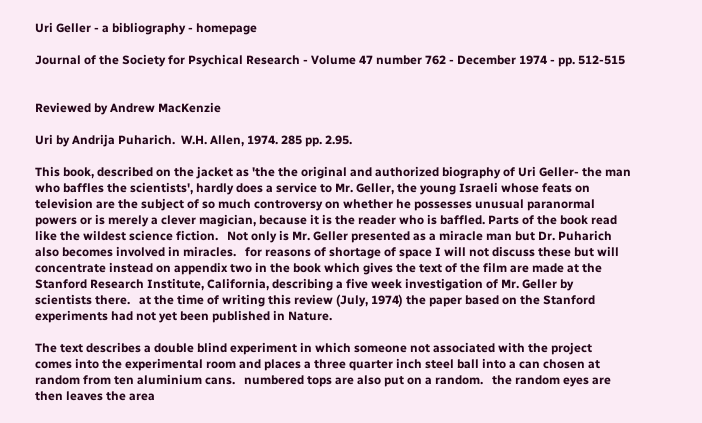Uri Geller - a bibliography - homepage

Journal of the Society for Psychical Research - Volume 47 number 762 - December 1974 - pp. 512-515


Reviewed by Andrew MacKenzie

Uri by Andrija Puharich.  W.H. Allen, 1974. 285 pp. 2.95.

This book, described on the jacket as 'the the original and authorized biography of Uri Geller- the man who baffles the scientists', hardly does a service to Mr. Geller, the young Israeli whose feats on television are the subject of so much controversy on whether he possesses unusual paranormal powers or is merely a clever magician, because it is the reader who is baffled. Parts of the book read like the wildest science fiction.   Not only is Mr. Geller presented as a miracle man but Dr. Puharich also becomes involved in miracles.   for reasons of shortage of space I will not discuss these but will concentrate instead on appendix two in the book which gives the text of the film are made at the Stanford Research Institute, California, describing a five week investigation of Mr. Geller by scientists there.   at the time of writing this review (July, 1974) the paper based on the Stanford experiments had not yet been published in Nature.

The text describes a double blind experiment in which someone not associated with the project comes into the experimental room and places a three quarter inch steel ball into a can chosen at random from ten aluminium cans.   numbered tops are also put on a random.   the random eyes are then leaves the area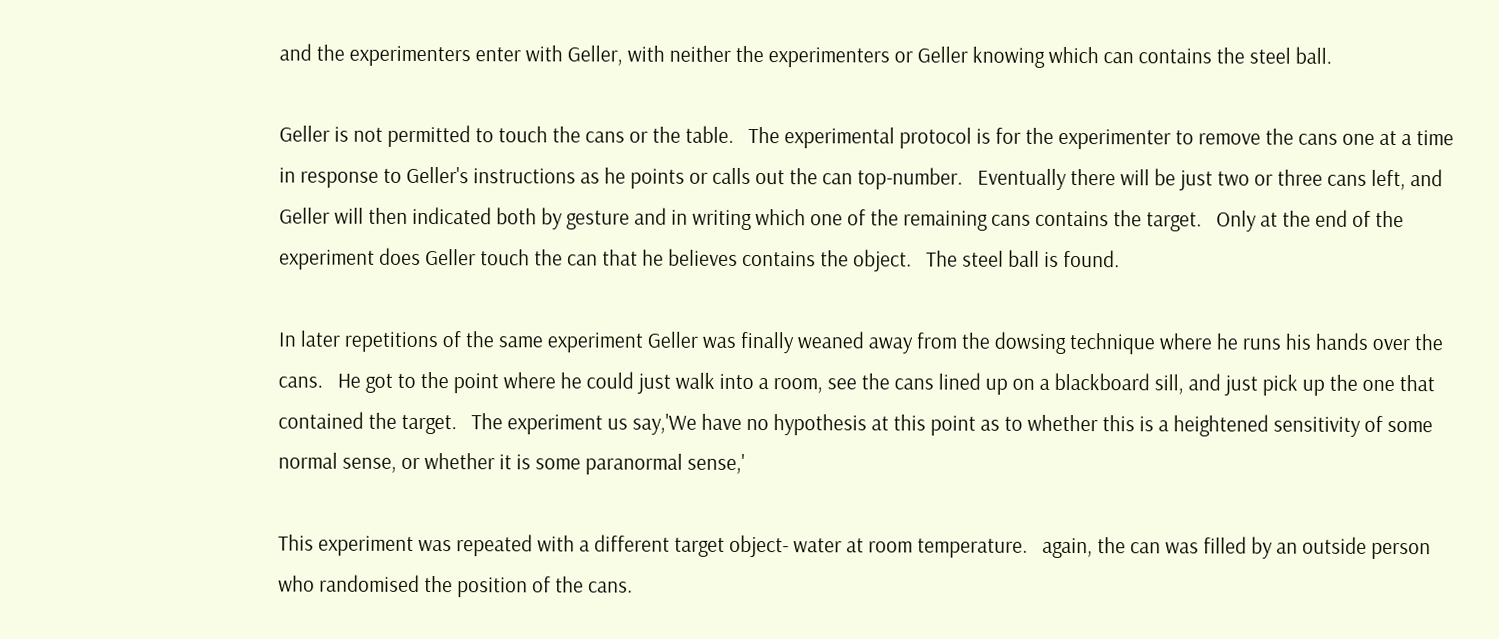and the experimenters enter with Geller, with neither the experimenters or Geller knowing which can contains the steel ball.

Geller is not permitted to touch the cans or the table.   The experimental protocol is for the experimenter to remove the cans one at a time in response to Geller's instructions as he points or calls out the can top-number.   Eventually there will be just two or three cans left, and Geller will then indicated both by gesture and in writing which one of the remaining cans contains the target.   Only at the end of the experiment does Geller touch the can that he believes contains the object.   The steel ball is found.

In later repetitions of the same experiment Geller was finally weaned away from the dowsing technique where he runs his hands over the cans.   He got to the point where he could just walk into a room, see the cans lined up on a blackboard sill, and just pick up the one that contained the target.   The experiment us say,'We have no hypothesis at this point as to whether this is a heightened sensitivity of some normal sense, or whether it is some paranormal sense,'

This experiment was repeated with a different target object- water at room temperature.   again, the can was filled by an outside person who randomised the position of the cans.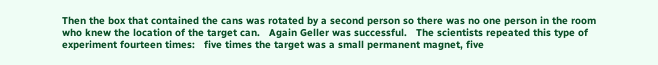Then the box that contained the cans was rotated by a second person so there was no one person in the room who knew the location of the target can.   Again Geller was successful.   The scientists repeated this type of experiment fourteen times:   five times the target was a small permanent magnet, five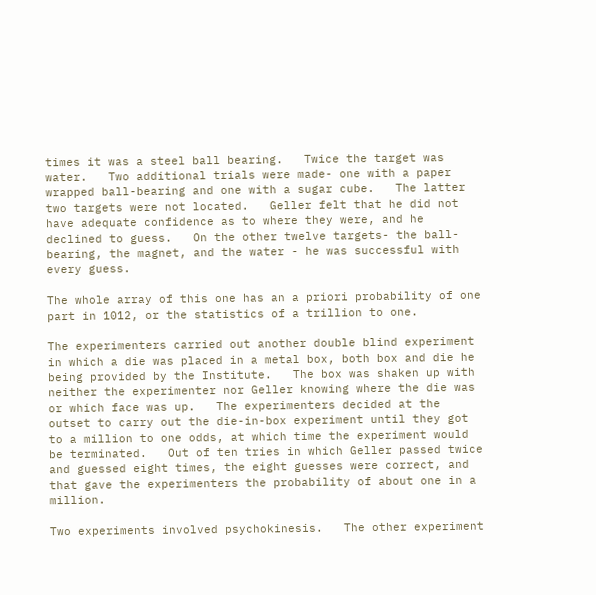times it was a steel ball bearing.   Twice the target was water.   Two additional trials were made- one with a paper wrapped ball-bearing and one with a sugar cube.   The latter two targets were not located.   Geller felt that he did not have adequate confidence as to where they were, and he declined to guess.   On the other twelve targets- the ball-bearing, the magnet, and the water - he was successful with every guess.

The whole array of this one has an a priori probability of one part in 1012, or the statistics of a trillion to one.

The experimenters carried out another double blind experiment in which a die was placed in a metal box, both box and die he being provided by the Institute.   The box was shaken up with neither the experimenter nor Geller knowing where the die was or which face was up.   The experimenters decided at the outset to carry out the die-in-box experiment until they got to a million to one odds, at which time the experiment would be terminated.   Out of ten tries in which Geller passed twice and guessed eight times, the eight guesses were correct, and that gave the experimenters the probability of about one in a million.

Two experiments involved psychokinesis.   The other experiment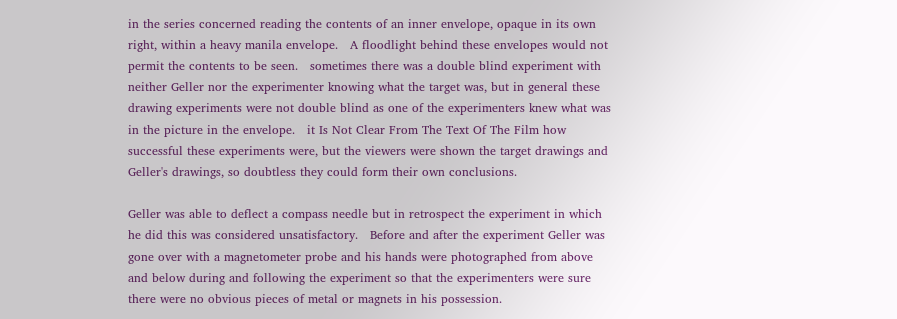in the series concerned reading the contents of an inner envelope, opaque in its own right, within a heavy manila envelope.   A floodlight behind these envelopes would not permit the contents to be seen.   sometimes there was a double blind experiment with neither Geller nor the experimenter knowing what the target was, but in general these drawing experiments were not double blind as one of the experimenters knew what was in the picture in the envelope.   it Is Not Clear From The Text Of The Film how successful these experiments were, but the viewers were shown the target drawings and Geller's drawings, so doubtless they could form their own conclusions.

Geller was able to deflect a compass needle but in retrospect the experiment in which he did this was considered unsatisfactory.   Before and after the experiment Geller was gone over with a magnetometer probe and his hands were photographed from above and below during and following the experiment so that the experimenters were sure there were no obvious pieces of metal or magnets in his possession.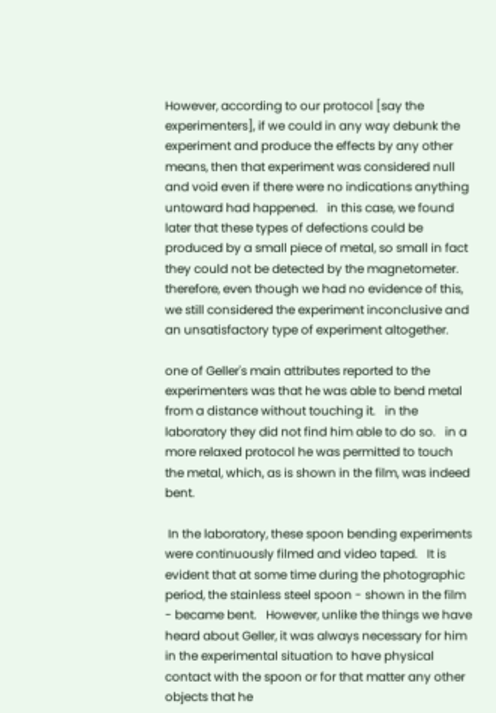However, according to our protocol [say the experimenters], if we could in any way debunk the experiment and produce the effects by any other means, then that experiment was considered null and void even if there were no indications anything untoward had happened.   in this case, we found later that these types of defections could be produced by a small piece of metal, so small in fact they could not be detected by the magnetometer.   therefore, even though we had no evidence of this, we still considered the experiment inconclusive and an unsatisfactory type of experiment altogether.

one of Geller's main attributes reported to the experimenters was that he was able to bend metal from a distance without touching it.   in the laboratory they did not find him able to do so.   in a more relaxed protocol he was permitted to touch the metal, which, as is shown in the film, was indeed bent.

 In the laboratory, these spoon bending experiments were continuously filmed and video taped.   It is evident that at some time during the photographic period, the stainless steel spoon - shown in the film - became bent.   However, unlike the things we have heard about Geller, it was always necessary for him in the experimental situation to have physical contact with the spoon or for that matter any other objects that he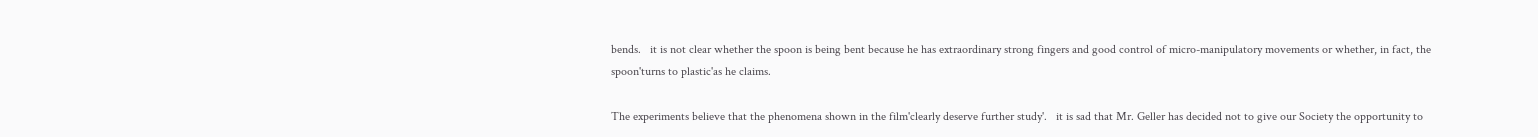bends.   it is not clear whether the spoon is being bent because he has extraordinary strong fingers and good control of micro-manipulatory movements or whether, in fact, the spoon'turns to plastic'as he claims.

The experiments believe that the phenomena shown in the film'clearly deserve further study'.   it is sad that Mr. Geller has decided not to give our Society the opportunity to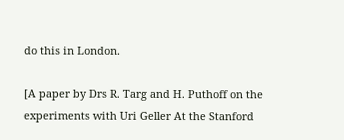do this in London.

[A paper by Drs R. Targ and H. Puthoff on the experiments with Uri Geller At the Stanford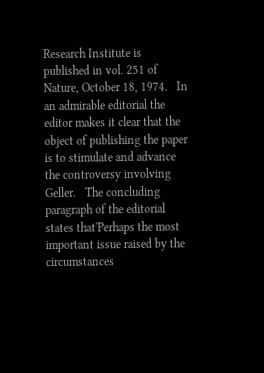Research Institute is published in vol. 251 of Nature, October 18, 1974.   In an admirable editorial the editor makes it clear that the object of publishing the paper is to stimulate and advance the controversy involving Geller.   The concluding paragraph of the editorial states that'Perhaps the most important issue raised by the circumstances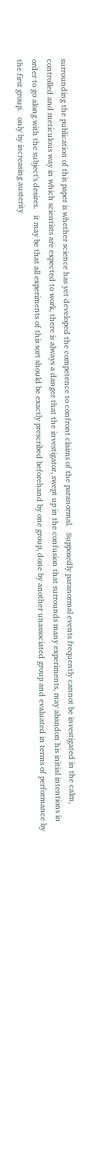surrounding the publication of this paper is whether science has yet developed the competence to confront claims of the paranormal.   Supposedly paranormal events frequently cannot be investigated in the calm, controlled and meticulous way in which scientists are expected to work, there is always a danger that the investigator, swept up in the confusion that surrounds many experiments, may abandon his initial intentions in order to go along with the subject's desires.   it may be that all experiments of this sort should be exactly prescribed beforehand by one group, done by another unassociated group and evaluated in terms of performance by the first group.   only by increasing austerity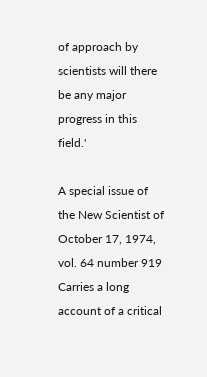of approach by scientists will there be any major progress in this field.'

A special issue of the New Scientist of October 17, 1974, vol. 64 number 919 Carries a long account of a critical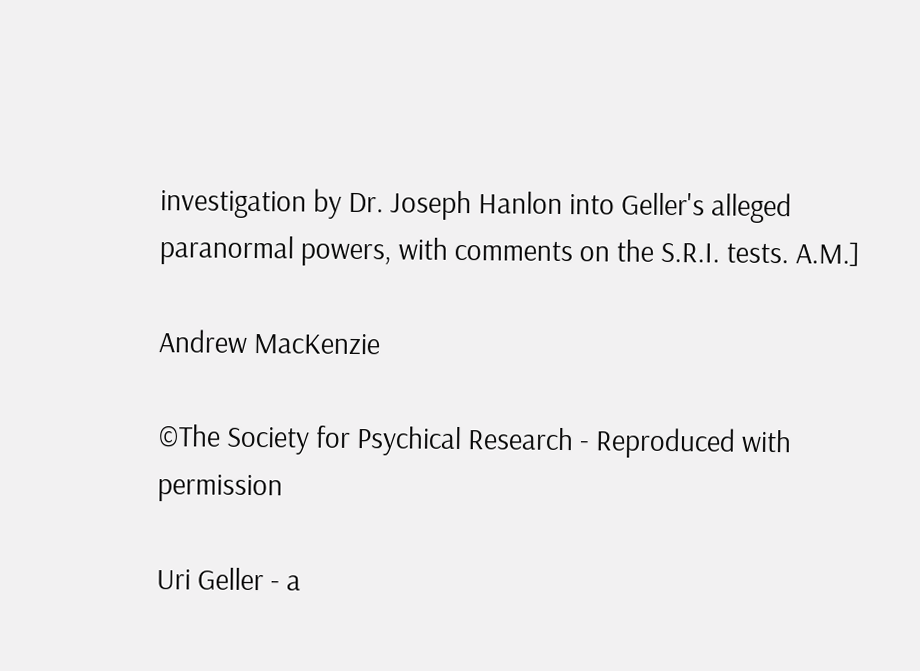investigation by Dr. Joseph Hanlon into Geller's alleged paranormal powers, with comments on the S.R.I. tests. A.M.]

Andrew MacKenzie

©The Society for Psychical Research - Reproduced with permission

Uri Geller - a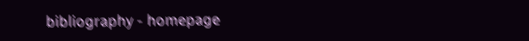bibliography - homepage